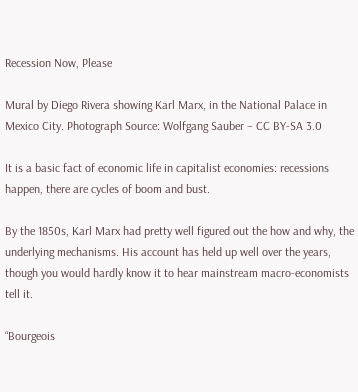Recession Now, Please

Mural by Diego Rivera showing Karl Marx, in the National Palace in Mexico City. Photograph Source: Wolfgang Sauber – CC BY-SA 3.0

It is a basic fact of economic life in capitalist economies: recessions happen, there are cycles of boom and bust.

By the 1850s, Karl Marx had pretty well figured out the how and why, the underlying mechanisms. His account has held up well over the years, though you would hardly know it to hear mainstream macro-economists tell it.

“Bourgeois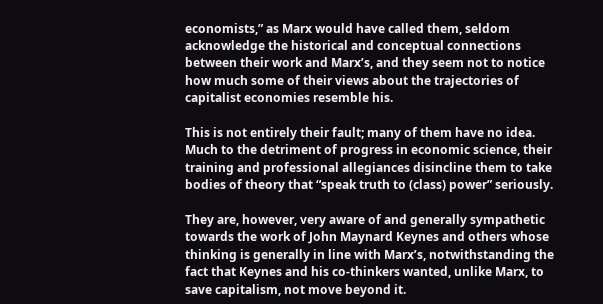economists,” as Marx would have called them, seldom acknowledge the historical and conceptual connections between their work and Marx’s, and they seem not to notice how much some of their views about the trajectories of capitalist economies resemble his.

This is not entirely their fault; many of them have no idea. Much to the detriment of progress in economic science, their training and professional allegiances disincline them to take bodies of theory that “speak truth to (class) power” seriously.

They are, however, very aware of and generally sympathetic towards the work of John Maynard Keynes and others whose thinking is generally in line with Marx’s, notwithstanding the fact that Keynes and his co-thinkers wanted, unlike Marx, to save capitalism, not move beyond it.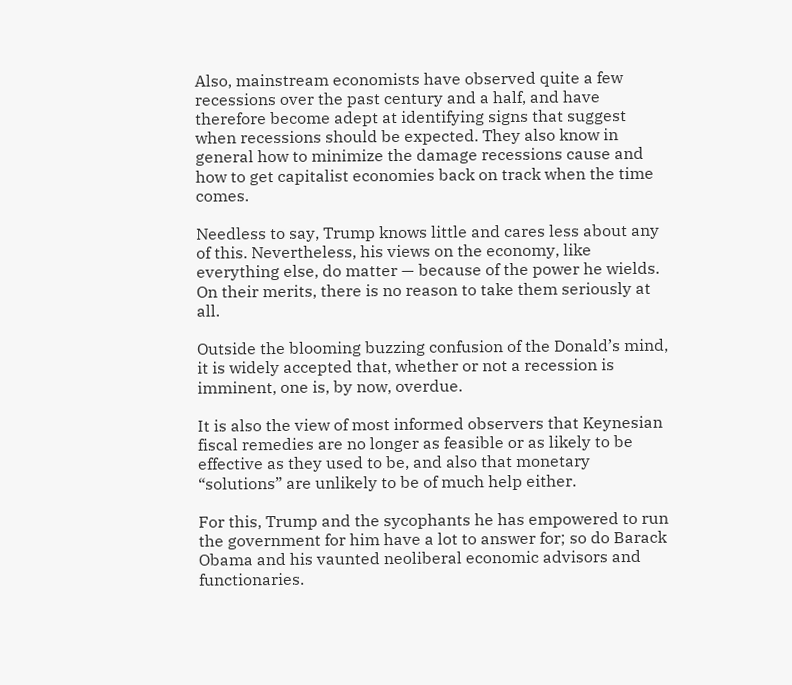Also, mainstream economists have observed quite a few recessions over the past century and a half, and have therefore become adept at identifying signs that suggest when recessions should be expected. They also know in general how to minimize the damage recessions cause and how to get capitalist economies back on track when the time comes.

Needless to say, Trump knows little and cares less about any of this. Nevertheless, his views on the economy, like everything else, do matter — because of the power he wields. On their merits, there is no reason to take them seriously at all.

Outside the blooming buzzing confusion of the Donald’s mind, it is widely accepted that, whether or not a recession is imminent, one is, by now, overdue.

It is also the view of most informed observers that Keynesian fiscal remedies are no longer as feasible or as likely to be effective as they used to be, and also that monetary “solutions” are unlikely to be of much help either.

For this, Trump and the sycophants he has empowered to run the government for him have a lot to answer for; so do Barack Obama and his vaunted neoliberal economic advisors and functionaries.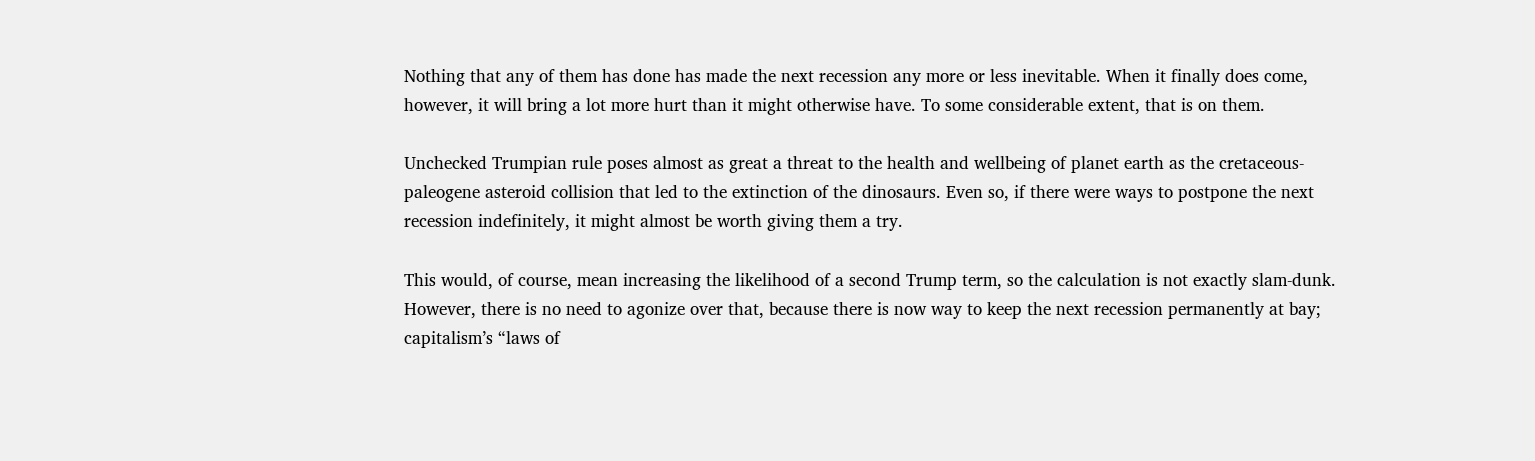Nothing that any of them has done has made the next recession any more or less inevitable. When it finally does come, however, it will bring a lot more hurt than it might otherwise have. To some considerable extent, that is on them.

Unchecked Trumpian rule poses almost as great a threat to the health and wellbeing of planet earth as the cretaceous-paleogene asteroid collision that led to the extinction of the dinosaurs. Even so, if there were ways to postpone the next recession indefinitely, it might almost be worth giving them a try.

This would, of course, mean increasing the likelihood of a second Trump term, so the calculation is not exactly slam-dunk. However, there is no need to agonize over that, because there is now way to keep the next recession permanently at bay; capitalism’s “laws of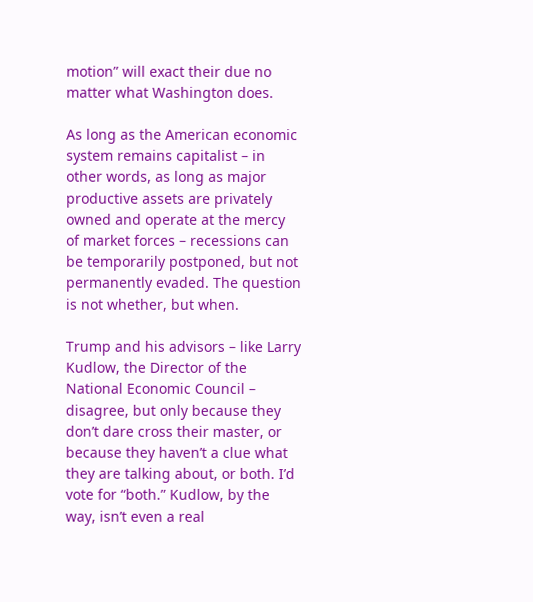motion” will exact their due no matter what Washington does.

As long as the American economic system remains capitalist – in other words, as long as major productive assets are privately owned and operate at the mercy of market forces – recessions can be temporarily postponed, but not permanently evaded. The question is not whether, but when.

Trump and his advisors – like Larry Kudlow, the Director of the National Economic Council – disagree, but only because they don’t dare cross their master, or because they haven’t a clue what they are talking about, or both. I’d vote for “both.” Kudlow, by the way, isn’t even a real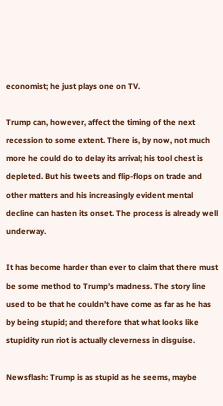economist; he just plays one on TV.

Trump can, however, affect the timing of the next recession to some extent. There is, by now, not much more he could do to delay its arrival; his tool chest is depleted. But his tweets and flip-flops on trade and other matters and his increasingly evident mental decline can hasten its onset. The process is already well underway.

It has become harder than ever to claim that there must be some method to Trump’s madness. The story line used to be that he couldn’t have come as far as he has by being stupid; and therefore that what looks like stupidity run riot is actually cleverness in disguise.

Newsflash: Trump is as stupid as he seems, maybe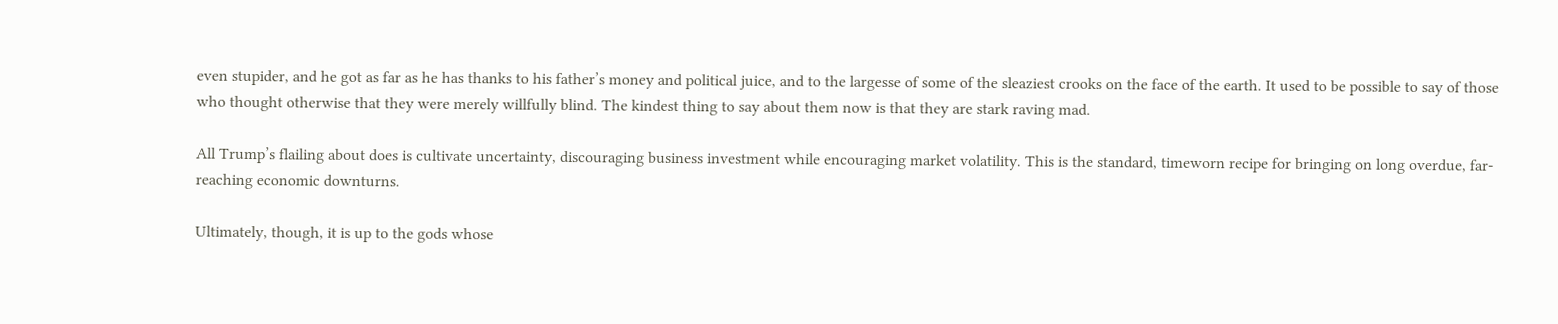even stupider, and he got as far as he has thanks to his father’s money and political juice, and to the largesse of some of the sleaziest crooks on the face of the earth. It used to be possible to say of those who thought otherwise that they were merely willfully blind. The kindest thing to say about them now is that they are stark raving mad.

All Trump’s flailing about does is cultivate uncertainty, discouraging business investment while encouraging market volatility. This is the standard, timeworn recipe for bringing on long overdue, far-reaching economic downturns.

Ultimately, though, it is up to the gods whose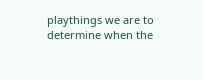playthings we are to determine when the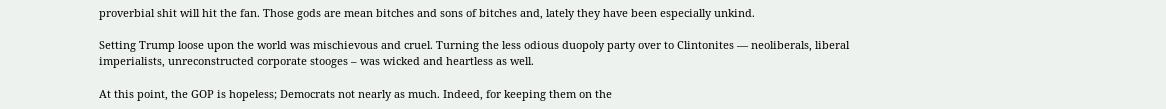proverbial shit will hit the fan. Those gods are mean bitches and sons of bitches and, lately they have been especially unkind.

Setting Trump loose upon the world was mischievous and cruel. Turning the less odious duopoly party over to Clintonites — neoliberals, liberal imperialists, unreconstructed corporate stooges – was wicked and heartless as well.

At this point, the GOP is hopeless; Democrats not nearly as much. Indeed, for keeping them on the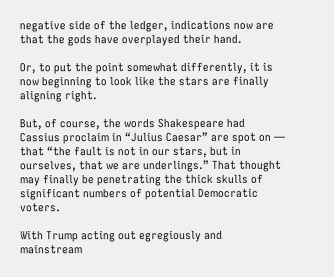negative side of the ledger, indications now are that the gods have overplayed their hand.

Or, to put the point somewhat differently, it is now beginning to look like the stars are finally aligning right.

But, of course, the words Shakespeare had Cassius proclaim in “Julius Caesar” are spot on — that “the fault is not in our stars, but in ourselves, that we are underlings.” That thought may finally be penetrating the thick skulls of significant numbers of potential Democratic voters.

With Trump acting out egregiously and mainstream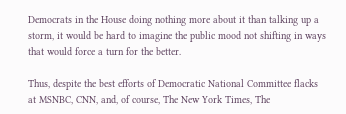Democrats in the House doing nothing more about it than talking up a storm, it would be hard to imagine the public mood not shifting in ways that would force a turn for the better.

Thus, despite the best efforts of Democratic National Committee flacks at MSNBC, CNN, and, of course, The New York Times, The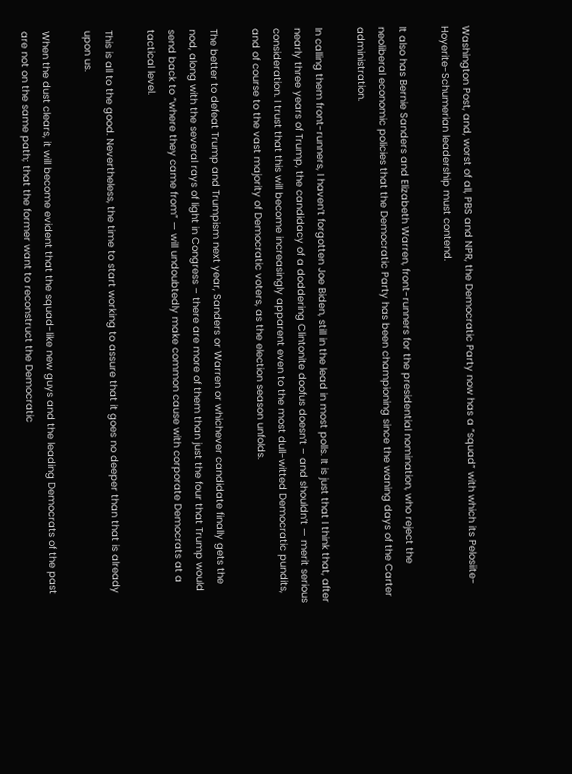Washington Post, and, worst of all, PBS and NPR, the Democratic Party now has a “squad” with which its Pelosiite-Hoyerite-Schumerian leadership must contend.

It also has Bernie Sanders and Elizabeth Warren, front-runners for the presidential nomination, who reject the neoliberal economic policies that the Democratic Party has been championing since the waning days of the Carter administration.

In calling them front-runners, I haven’t forgotten Joe Biden, still in the lead in most polls. It is just that I think that, after nearly three years of Trump, the candidacy of a doddering Clintonite doofus doesn’t – and shouldn’t — merit serious consideration. I trust that this will become increasingly apparent even to the most dull-witted Democratic pundits, and of course to the vast majority of Democratic voters, as the election season unfolds.

The better to defeat Trump and Trumpism next year, Sanders or Warren or whichever candidate finally gets the nod, along with the several rays of light in Congress – there are more of them than just the four that Trump would send back to “where they came from” — will undoubtedly make common cause with corporate Democrats at a tactical level.

This is all to the good. Nevertheless, the time to start working to assure that it goes no deeper than that is already upon us.

When the dust clears, it will become evident that the squad-like new guys and the leading Democrats of the past are not on the same path; that the former want to reconstruct the Democratic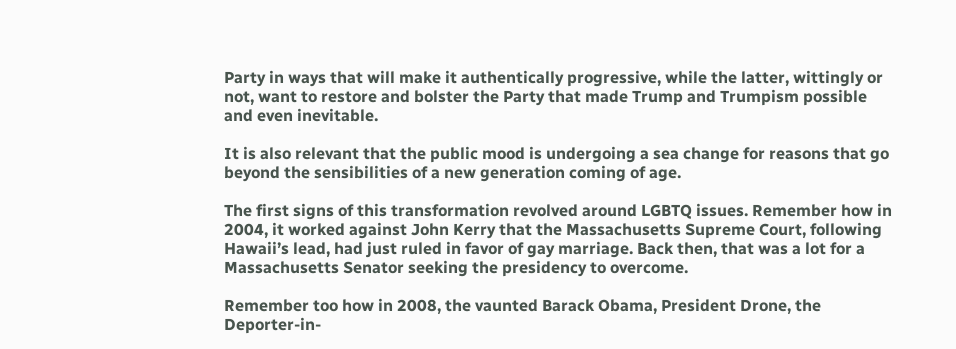Party in ways that will make it authentically progressive, while the latter, wittingly or not, want to restore and bolster the Party that made Trump and Trumpism possible and even inevitable.

It is also relevant that the public mood is undergoing a sea change for reasons that go beyond the sensibilities of a new generation coming of age.

The first signs of this transformation revolved around LGBTQ issues. Remember how in 2004, it worked against John Kerry that the Massachusetts Supreme Court, following Hawaii’s lead, had just ruled in favor of gay marriage. Back then, that was a lot for a Massachusetts Senator seeking the presidency to overcome.

Remember too how in 2008, the vaunted Barack Obama, President Drone, the Deporter-in-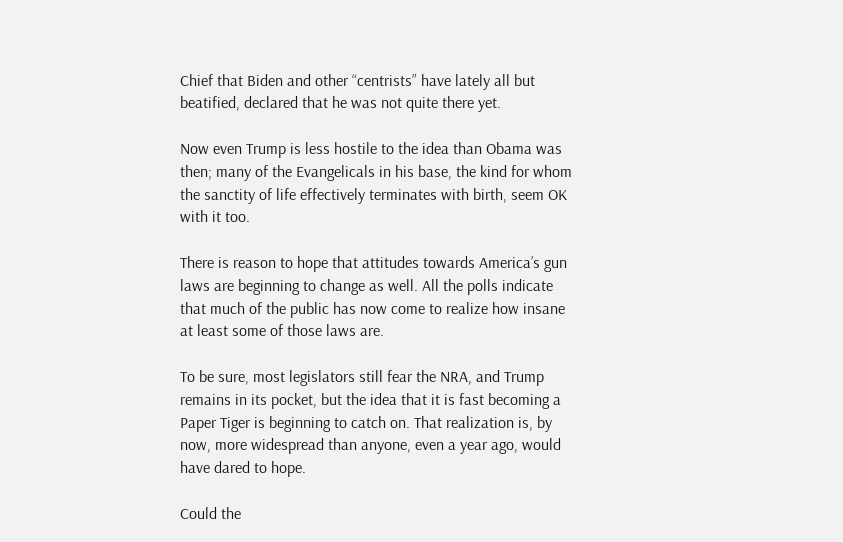Chief that Biden and other “centrists” have lately all but beatified, declared that he was not quite there yet.

Now even Trump is less hostile to the idea than Obama was then; many of the Evangelicals in his base, the kind for whom the sanctity of life effectively terminates with birth, seem OK with it too.

There is reason to hope that attitudes towards America’s gun laws are beginning to change as well. All the polls indicate that much of the public has now come to realize how insane at least some of those laws are.

To be sure, most legislators still fear the NRA, and Trump remains in its pocket, but the idea that it is fast becoming a Paper Tiger is beginning to catch on. That realization is, by now, more widespread than anyone, even a year ago, would have dared to hope.

Could the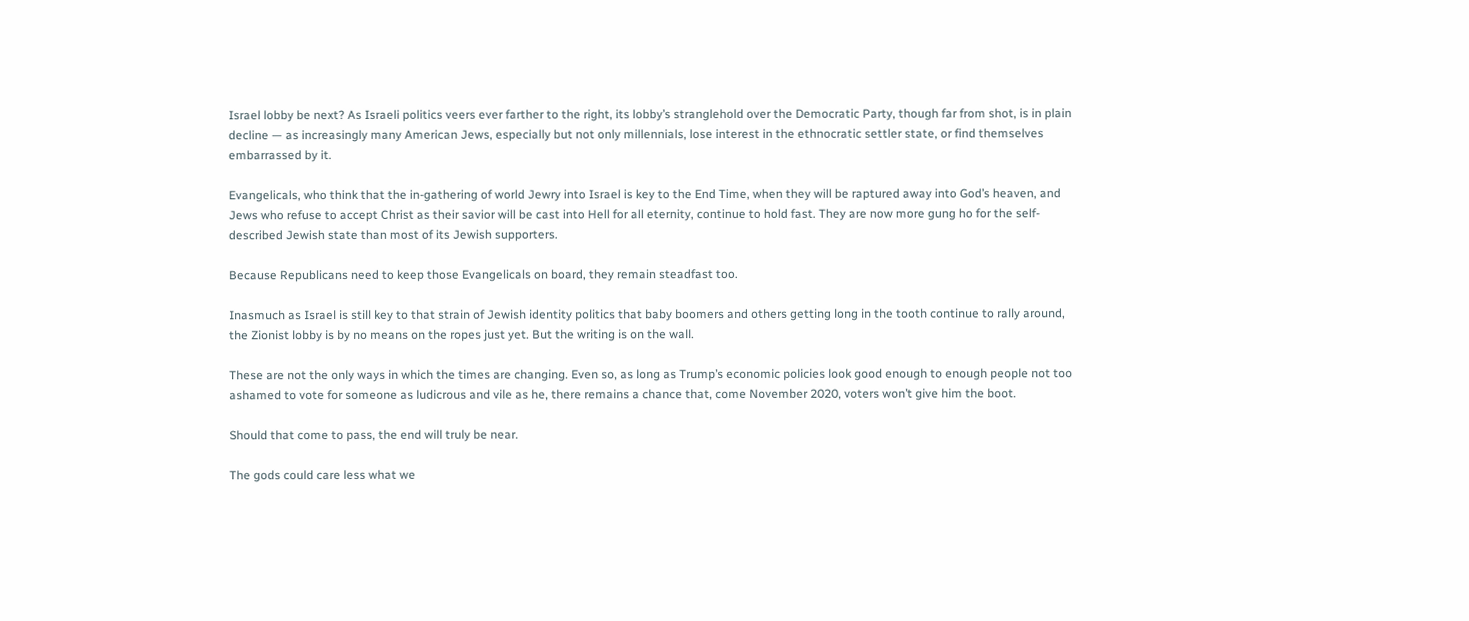Israel lobby be next? As Israeli politics veers ever farther to the right, its lobby’s stranglehold over the Democratic Party, though far from shot, is in plain decline — as increasingly many American Jews, especially but not only millennials, lose interest in the ethnocratic settler state, or find themselves embarrassed by it.

Evangelicals, who think that the in-gathering of world Jewry into Israel is key to the End Time, when they will be raptured away into God’s heaven, and Jews who refuse to accept Christ as their savior will be cast into Hell for all eternity, continue to hold fast. They are now more gung ho for the self-described Jewish state than most of its Jewish supporters.

Because Republicans need to keep those Evangelicals on board, they remain steadfast too.

Inasmuch as Israel is still key to that strain of Jewish identity politics that baby boomers and others getting long in the tooth continue to rally around, the Zionist lobby is by no means on the ropes just yet. But the writing is on the wall.

These are not the only ways in which the times are changing. Even so, as long as Trump’s economic policies look good enough to enough people not too ashamed to vote for someone as ludicrous and vile as he, there remains a chance that, come November 2020, voters won’t give him the boot.

Should that come to pass, the end will truly be near.

The gods could care less what we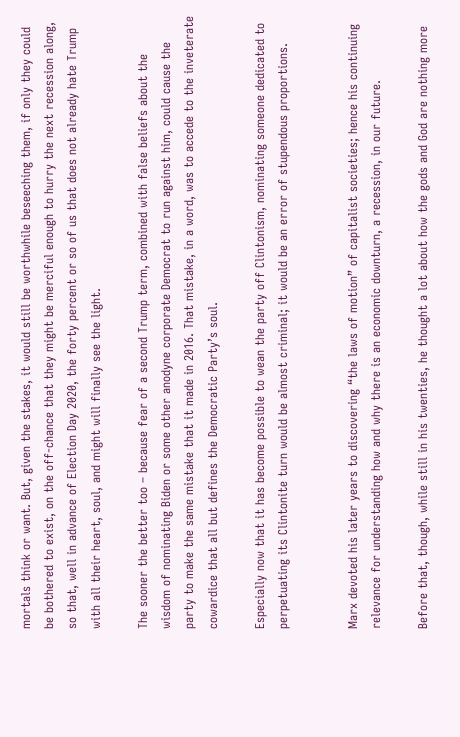mortals think or want. But, given the stakes, it would still be worthwhile beseeching them, if only they could be bothered to exist, on the off-chance that they might be merciful enough to hurry the next recession along, so that, well in advance of Election Day 2020, the forty percent or so of us that does not already hate Trump with all their heart, soul, and might will finally see the light.

The sooner the better too – because fear of a second Trump term, combined with false beliefs about the wisdom of nominating Biden or some other anodyne corporate Democrat to run against him, could cause the party to make the same mistake that it made in 2016. That mistake, in a word, was to accede to the inveterate cowardice that all but defines the Democratic Party’s soul.

Especially now that it has become possible to wean the party off Clintonism, nominating someone dedicated to perpetuating its Clintonite turn would be almost criminal; it would be an error of stupendous proportions.


Marx devoted his later years to discovering “the laws of motion” of capitalist societies; hence his continuing relevance for understanding how and why there is an economic downturn, a recession, in our future.

Before that, though, while still in his twenties, he thought a lot about how the gods and God are nothing more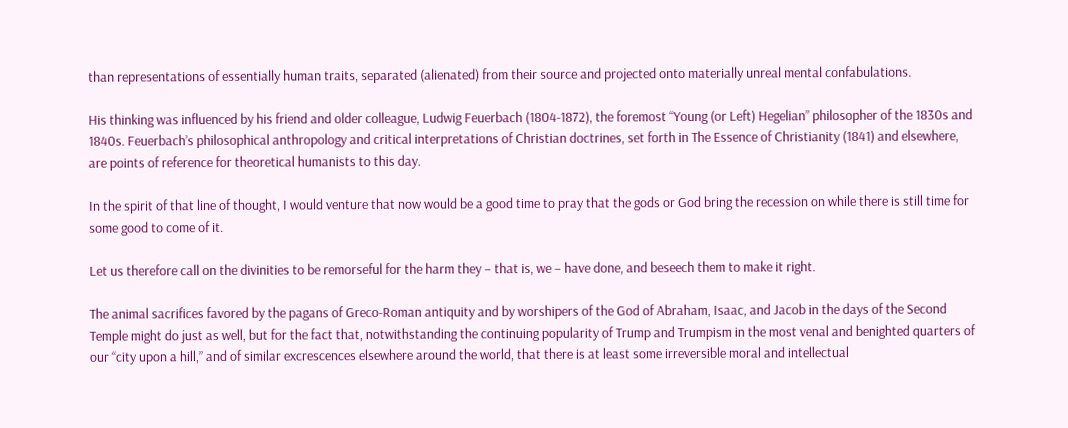than representations of essentially human traits, separated (alienated) from their source and projected onto materially unreal mental confabulations.

His thinking was influenced by his friend and older colleague, Ludwig Feuerbach (1804-1872), the foremost “Young (or Left) Hegelian” philosopher of the 1830s and 1840s. Feuerbach’s philosophical anthropology and critical interpretations of Christian doctrines, set forth in The Essence of Christianity (1841) and elsewhere, are points of reference for theoretical humanists to this day.

In the spirit of that line of thought, I would venture that now would be a good time to pray that the gods or God bring the recession on while there is still time for some good to come of it.

Let us therefore call on the divinities to be remorseful for the harm they – that is, we – have done, and beseech them to make it right.

The animal sacrifices favored by the pagans of Greco-Roman antiquity and by worshipers of the God of Abraham, Isaac, and Jacob in the days of the Second Temple might do just as well, but for the fact that, notwithstanding the continuing popularity of Trump and Trumpism in the most venal and benighted quarters of our “city upon a hill,” and of similar excrescences elsewhere around the world, that there is at least some irreversible moral and intellectual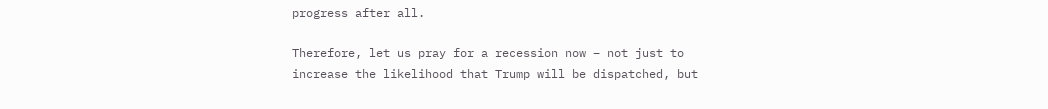progress after all.

Therefore, let us pray for a recession now – not just to increase the likelihood that Trump will be dispatched, but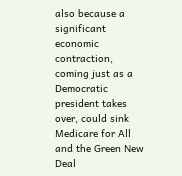also because a significant economic contraction, coming just as a Democratic president takes over, could sink Medicare for All and the Green New Deal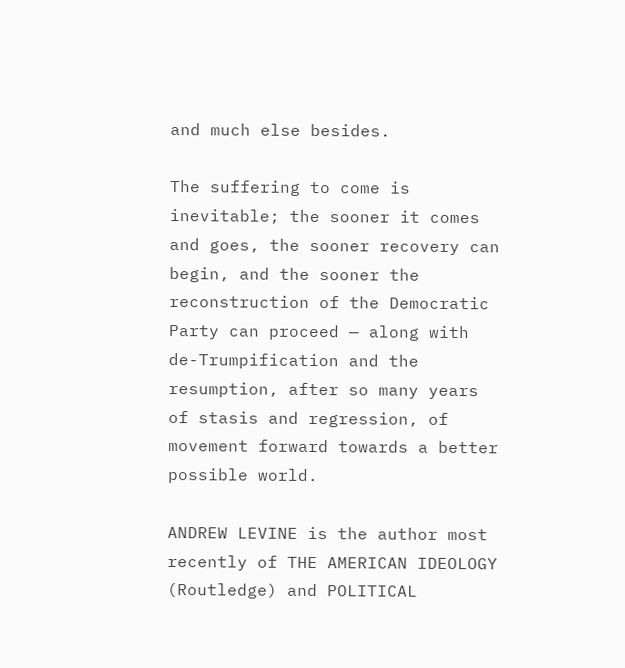and much else besides.

The suffering to come is inevitable; the sooner it comes and goes, the sooner recovery can begin, and the sooner the reconstruction of the Democratic Party can proceed — along with de-Trumpification and the resumption, after so many years of stasis and regression, of movement forward towards a better possible world.

ANDREW LEVINE is the author most recently of THE AMERICAN IDEOLOGY (Routledge) and POLITICAL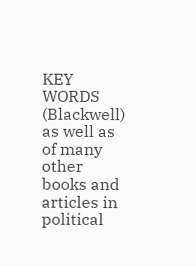KEY WORDS (Blackwell) as well as of many other books and articles in political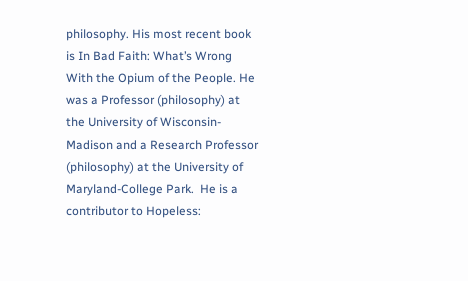philosophy. His most recent book is In Bad Faith: What’s Wrong With the Opium of the People. He was a Professor (philosophy) at the University of Wisconsin-Madison and a Research Professor (philosophy) at the University of Maryland-College Park.  He is a contributor to Hopeless: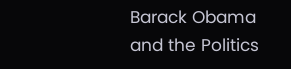Barack Obama and the Politics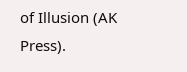of Illusion (AK Press).